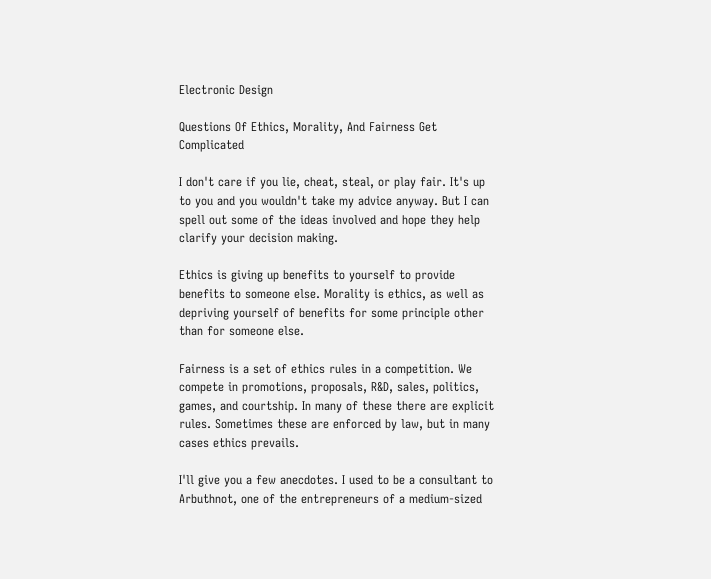Electronic Design

Questions Of Ethics, Morality, And Fairness Get Complicated

I don't care if you lie, cheat, steal, or play fair. It's up to you and you wouldn't take my advice anyway. But I can spell out some of the ideas involved and hope they help clarify your decision making.

Ethics is giving up benefits to yourself to provide benefits to someone else. Morality is ethics, as well as depriving yourself of benefits for some principle other than for someone else.

Fairness is a set of ethics rules in a competition. We compete in promotions, proposals, R&D, sales, politics, games, and courtship. In many of these there are explicit rules. Sometimes these are enforced by law, but in many cases ethics prevails.

I'll give you a few anecdotes. I used to be a consultant to Arbuthnot, one of the entrepreneurs of a medium-sized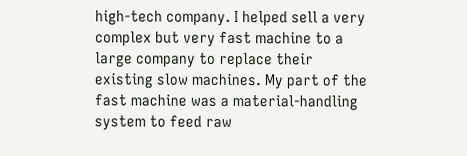high-tech company. I helped sell a very complex but very fast machine to a large company to replace their existing slow machines. My part of the fast machine was a material-handling system to feed raw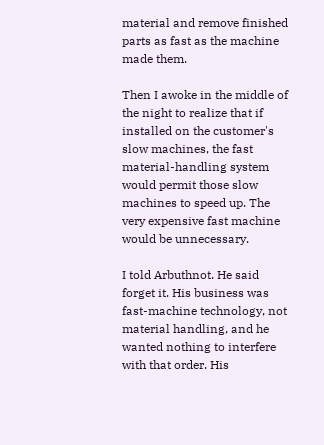material and remove finished parts as fast as the machine made them.

Then I awoke in the middle of the night to realize that if installed on the customer's slow machines, the fast material-handling system would permit those slow machines to speed up. The very expensive fast machine would be unnecessary.

I told Arbuthnot. He said forget it. His business was fast-machine technology, not material handling, and he wanted nothing to interfere with that order. His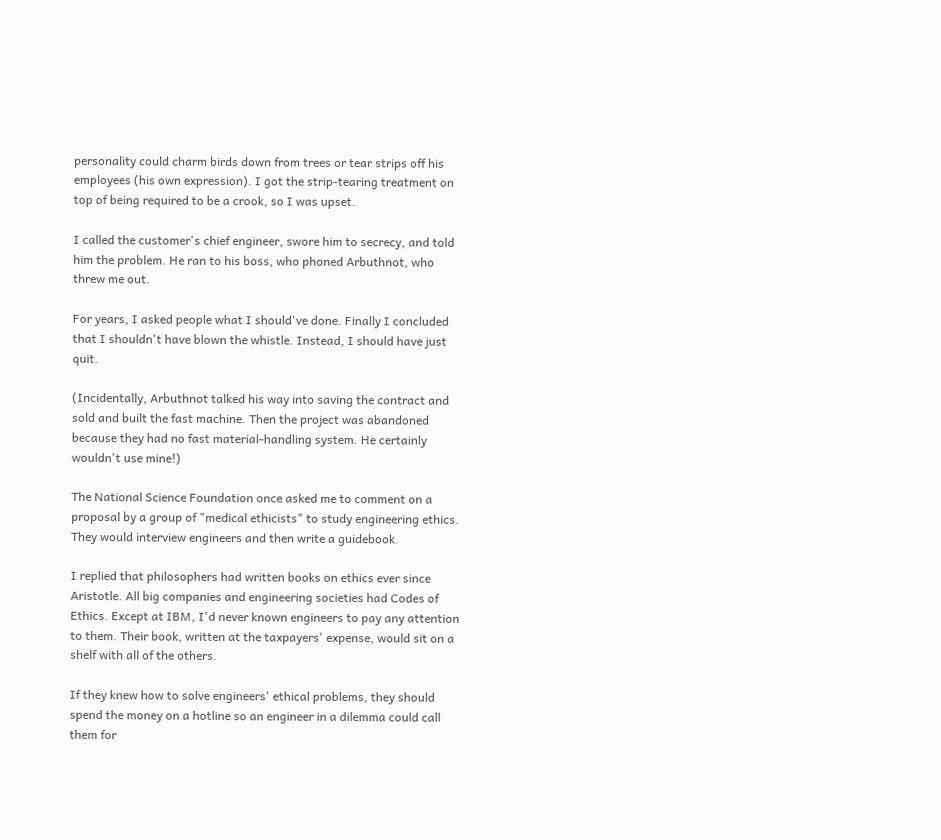personality could charm birds down from trees or tear strips off his employees (his own expression). I got the strip-tearing treatment on top of being required to be a crook, so I was upset.

I called the customer's chief engineer, swore him to secrecy, and told him the problem. He ran to his boss, who phoned Arbuthnot, who threw me out.

For years, I asked people what I should've done. Finally I concluded that I shouldn't have blown the whistle. Instead, I should have just quit.

(Incidentally, Arbuthnot talked his way into saving the contract and sold and built the fast machine. Then the project was abandoned because they had no fast material-handling system. He certainly wouldn't use mine!)

The National Science Foundation once asked me to comment on a proposal by a group of "medical ethicists" to study engineering ethics. They would interview engineers and then write a guidebook.

I replied that philosophers had written books on ethics ever since Aristotle. All big companies and engineering societies had Codes of Ethics. Except at IBM, I'd never known engineers to pay any attention to them. Their book, written at the taxpayers' expense, would sit on a shelf with all of the others.

If they knew how to solve engineers' ethical problems, they should spend the money on a hotline so an engineer in a dilemma could call them for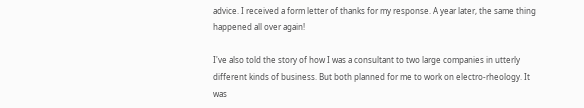advice. I received a form letter of thanks for my response. A year later, the same thing happened all over again!

I've also told the story of how I was a consultant to two large companies in utterly different kinds of business. But both planned for me to work on electro-rheology. It was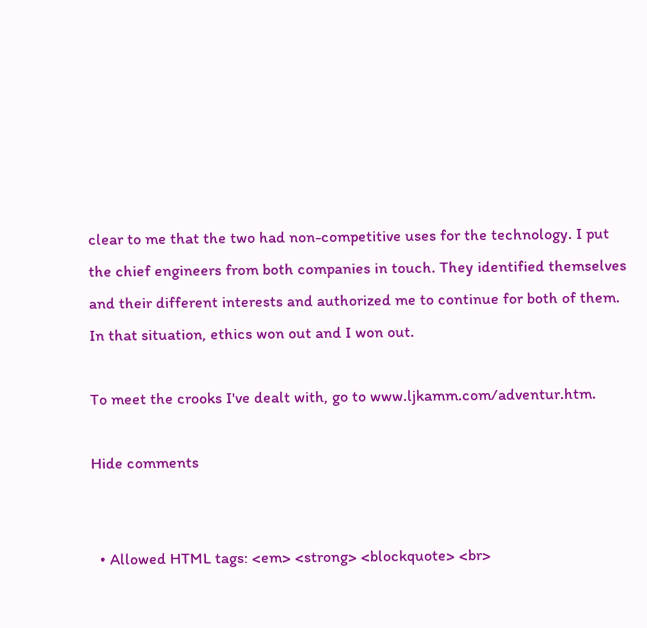clear to me that the two had non-competitive uses for the technology. I put the chief engineers from both companies in touch. They identified themselves and their different interests and authorized me to continue for both of them. In that situation, ethics won out and I won out.

To meet the crooks I've dealt with, go to www.ljkamm.com/adventur.htm.

Hide comments


  • Allowed HTML tags: <em> <strong> <blockquote> <br>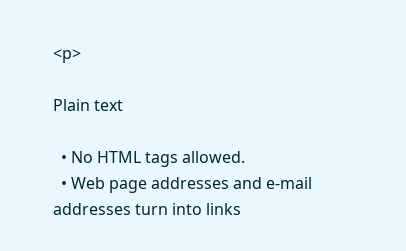<p>

Plain text

  • No HTML tags allowed.
  • Web page addresses and e-mail addresses turn into links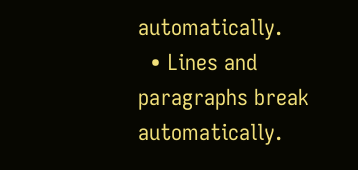automatically.
  • Lines and paragraphs break automatically.